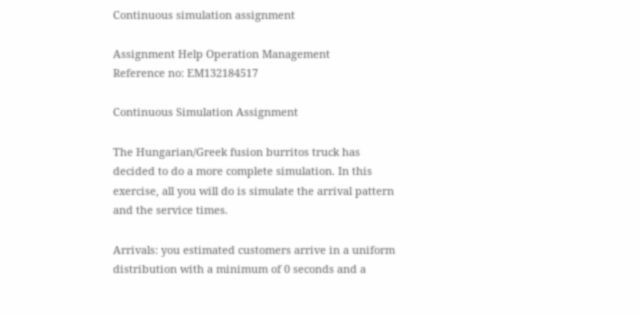Continuous simulation assignment

Assignment Help Operation Management
Reference no: EM132184517

Continuous Simulation Assignment

The Hungarian/Greek fusion burritos truck has decided to do a more complete simulation. In this exercise, all you will do is simulate the arrival pattern and the service times.

Arrivals: you estimated customers arrive in a uniform distribution with a minimum of 0 seconds and a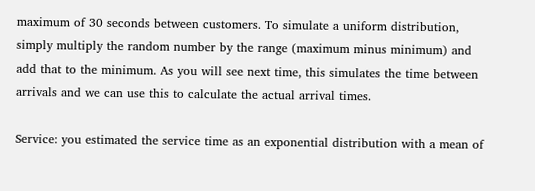maximum of 30 seconds between customers. To simulate a uniform distribution, simply multiply the random number by the range (maximum minus minimum) and add that to the minimum. As you will see next time, this simulates the time between arrivals and we can use this to calculate the actual arrival times.

Service: you estimated the service time as an exponential distribution with a mean of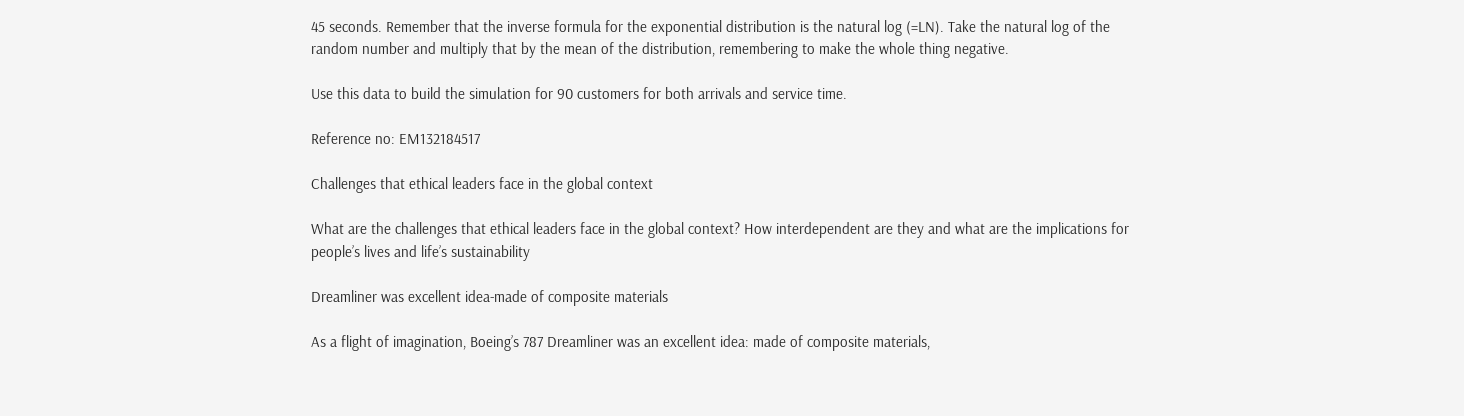45 seconds. Remember that the inverse formula for the exponential distribution is the natural log (=LN). Take the natural log of the random number and multiply that by the mean of the distribution, remembering to make the whole thing negative.

Use this data to build the simulation for 90 customers for both arrivals and service time.

Reference no: EM132184517

Challenges that ethical leaders face in the global context

What are the challenges that ethical leaders face in the global context? How interdependent are they and what are the implications for people’s lives and life’s sustainability

Dreamliner was excellent idea-made of composite materials

As a flight of imagination, Boeing’s 787 Dreamliner was an excellent idea: made of composite materials,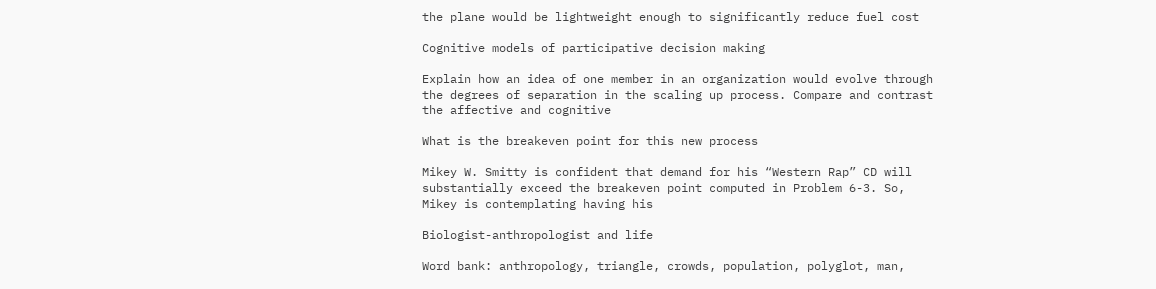the plane would be lightweight enough to significantly reduce fuel cost

Cognitive models of participative decision making

Explain how an idea of one member in an organization would evolve through the degrees of separation in the scaling up process. Compare and contrast the affective and cognitive

What is the breakeven point for this new process

Mikey W. Smitty is confident that demand for his “Western Rap” CD will substantially exceed the breakeven point computed in Problem 6-3. So, Mikey is contemplating having his

Biologist-anthropologist and life

Word bank: anthropology, triangle, crowds, population, polyglot, man,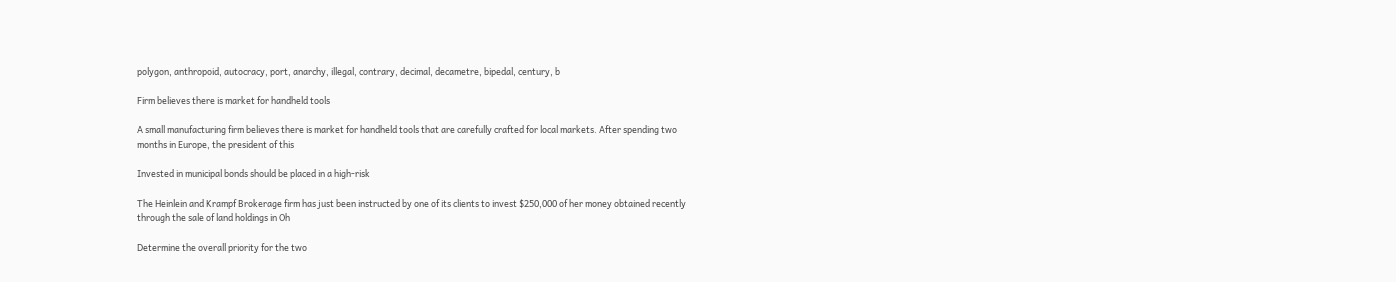polygon, anthropoid, autocracy, port, anarchy, illegal, contrary, decimal, decametre, bipedal, century, b

Firm believes there is market for handheld tools

A small manufacturing firm believes there is market for handheld tools that are carefully crafted for local markets. After spending two months in Europe, the president of this

Invested in municipal bonds should be placed in a high-risk

The Heinlein and Krampf Brokerage firm has just been instructed by one of its clients to invest $250,000 of her money obtained recently through the sale of land holdings in Oh

Determine the overall priority for the two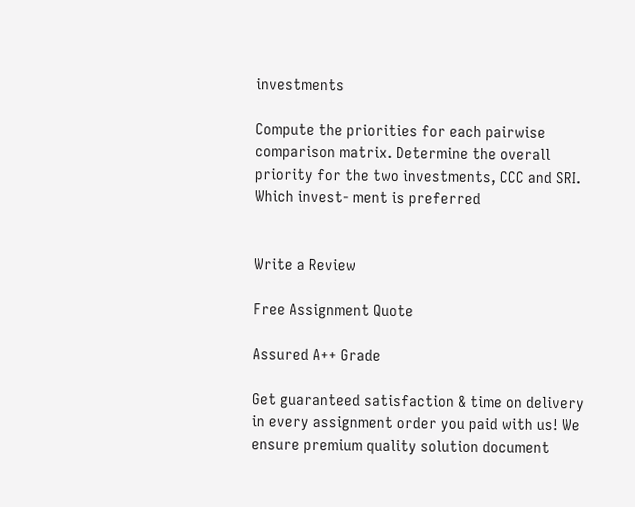investments

Compute the priorities for each pairwise comparison matrix. Determine the overall priority for the two investments, CCC and SRI. Which invest- ment is preferred


Write a Review

Free Assignment Quote

Assured A++ Grade

Get guaranteed satisfaction & time on delivery in every assignment order you paid with us! We ensure premium quality solution document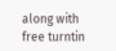along with free turntin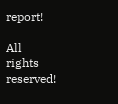report!

All rights reserved!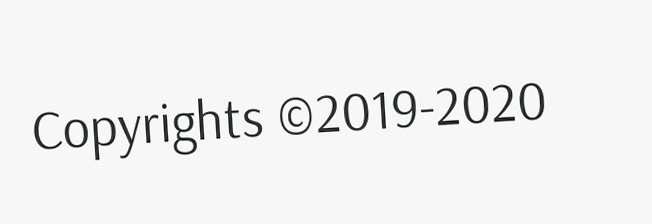Copyrights ©2019-2020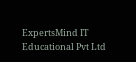ExpertsMind IT Educational Pvt Ltd